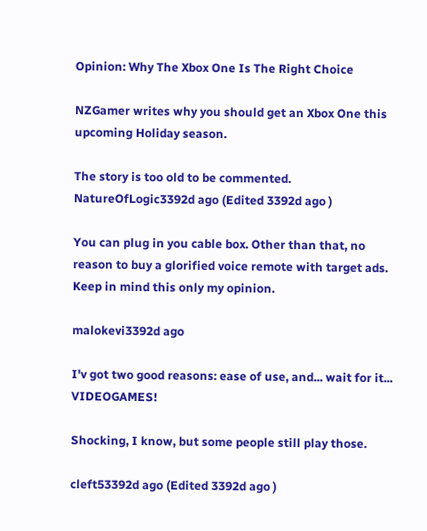Opinion: Why The Xbox One Is The Right Choice

NZGamer writes why you should get an Xbox One this upcoming Holiday season.

The story is too old to be commented.
NatureOfLogic3392d ago (Edited 3392d ago )

You can plug in you cable box. Other than that, no reason to buy a glorified voice remote with target ads. Keep in mind this only my opinion.

malokevi3392d ago

I'v got two good reasons: ease of use, and... wait for it... VIDEOGAMES!

Shocking, I know, but some people still play those.

cleft53392d ago (Edited 3392d ago )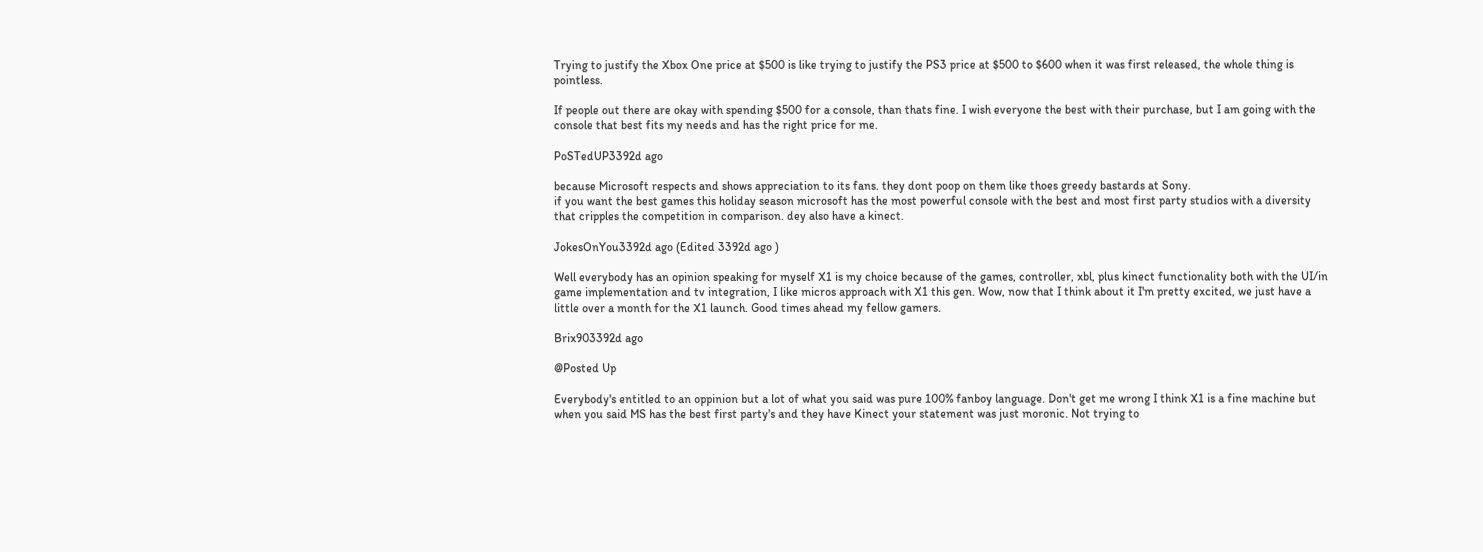Trying to justify the Xbox One price at $500 is like trying to justify the PS3 price at $500 to $600 when it was first released, the whole thing is pointless.

If people out there are okay with spending $500 for a console, than thats fine. I wish everyone the best with their purchase, but I am going with the console that best fits my needs and has the right price for me.

PoSTedUP3392d ago

because Microsoft respects and shows appreciation to its fans. they dont poop on them like thoes greedy bastards at Sony.
if you want the best games this holiday season microsoft has the most powerful console with the best and most first party studios with a diversity that cripples the competition in comparison. dey also have a kinect.

JokesOnYou3392d ago (Edited 3392d ago )

Well everybody has an opinion speaking for myself X1 is my choice because of the games, controller, xbl, plus kinect functionality both with the UI/in game implementation and tv integration, I like micros approach with X1 this gen. Wow, now that I think about it I'm pretty excited, we just have a little over a month for the X1 launch. Good times ahead my fellow gamers.

Brix903392d ago

@Posted Up

Everybody's entitled to an oppinion but a lot of what you said was pure 100% fanboy language. Don't get me wrong I think X1 is a fine machine but when you said MS has the best first party's and they have Kinect your statement was just moronic. Not trying to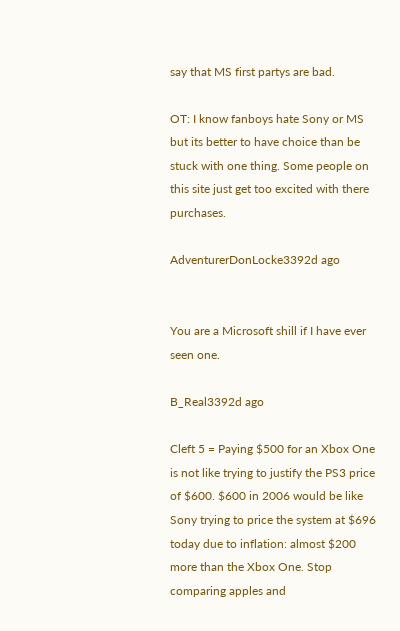say that MS first partys are bad.

OT: I know fanboys hate Sony or MS but its better to have choice than be stuck with one thing. Some people on this site just get too excited with there purchases.

AdventurerDonLocke3392d ago


You are a Microsoft shill if I have ever seen one.

B_Real3392d ago

Cleft 5 = Paying $500 for an Xbox One is not like trying to justify the PS3 price of $600. $600 in 2006 would be like Sony trying to price the system at $696 today due to inflation: almost $200 more than the Xbox One. Stop comparing apples and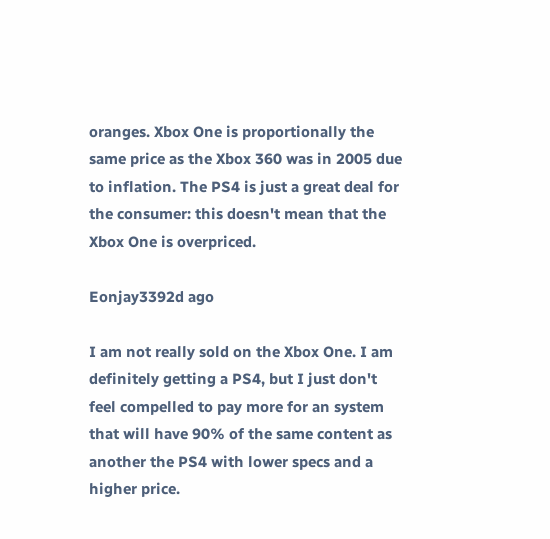oranges. Xbox One is proportionally the same price as the Xbox 360 was in 2005 due to inflation. The PS4 is just a great deal for the consumer: this doesn't mean that the Xbox One is overpriced.

Eonjay3392d ago

I am not really sold on the Xbox One. I am definitely getting a PS4, but I just don't feel compelled to pay more for an system that will have 90% of the same content as another the PS4 with lower specs and a higher price.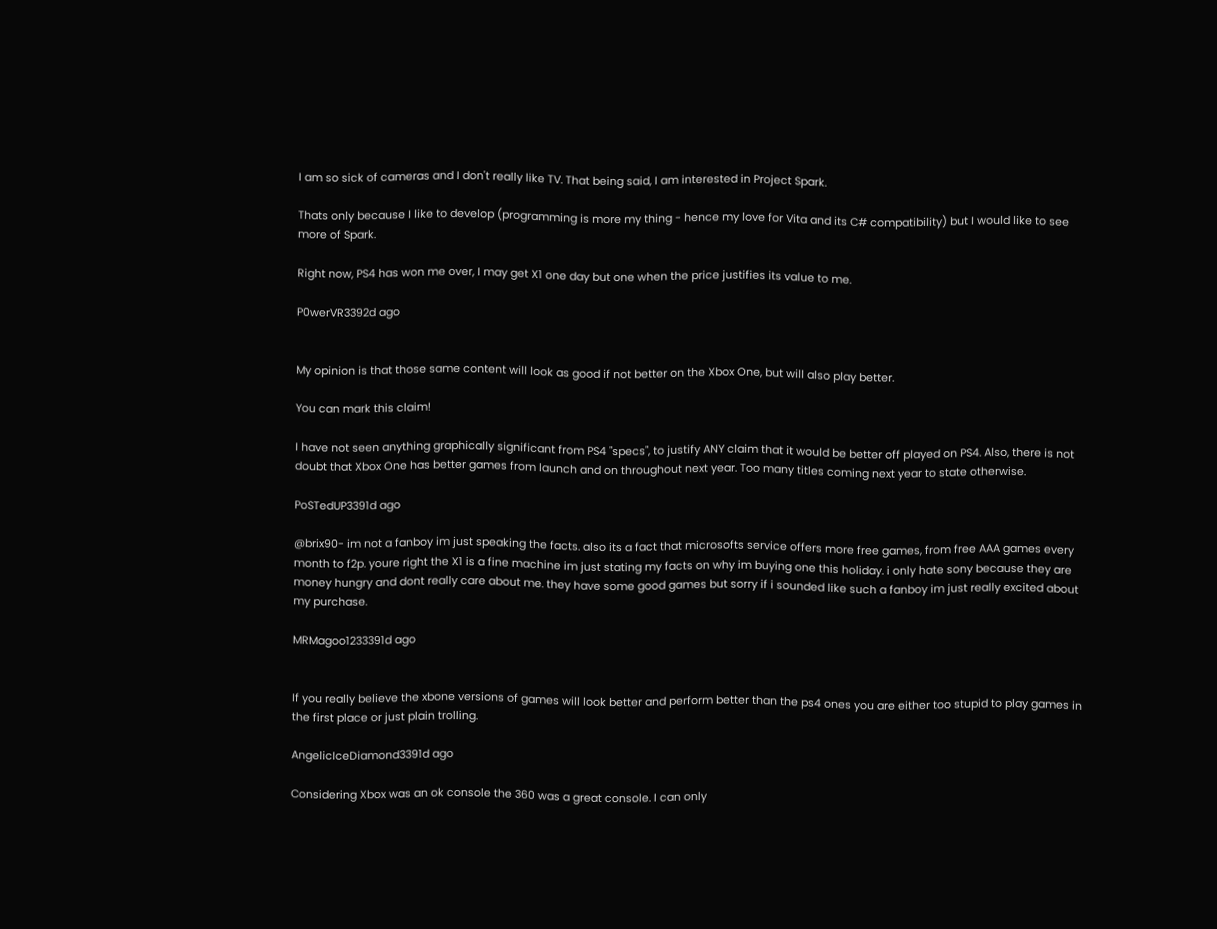I am so sick of cameras and I don't really like TV. That being said, I am interested in Project Spark.

Thats only because I like to develop (programming is more my thing - hence my love for Vita and its C# compatibility) but I would like to see more of Spark.

Right now, PS4 has won me over, I may get X1 one day but one when the price justifies its value to me.

P0werVR3392d ago


My opinion is that those same content will look as good if not better on the Xbox One, but will also play better.

You can mark this claim!

I have not seen anything graphically significant from PS4 "specs", to justify ANY claim that it would be better off played on PS4. Also, there is not doubt that Xbox One has better games from launch and on throughout next year. Too many titles coming next year to state otherwise.

PoSTedUP3391d ago

@brix90- im not a fanboy im just speaking the facts. also its a fact that microsofts service offers more free games, from free AAA games every month to f2p. youre right the X1 is a fine machine im just stating my facts on why im buying one this holiday. i only hate sony because they are money hungry and dont really care about me. they have some good games but sorry if i sounded like such a fanboy im just really excited about my purchase.

MRMagoo1233391d ago


If you really believe the xbone versions of games will look better and perform better than the ps4 ones you are either too stupid to play games in the first place or just plain trolling.

AngelicIceDiamond3391d ago

Considering Xbox was an ok console the 360 was a great console. I can only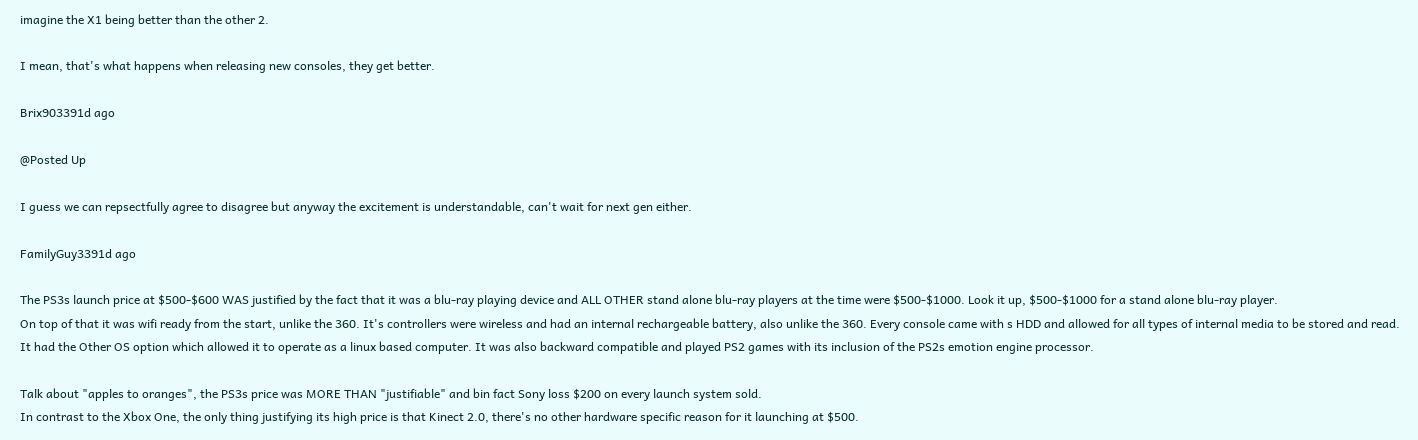imagine the X1 being better than the other 2.

I mean, that's what happens when releasing new consoles, they get better.

Brix903391d ago

@Posted Up

I guess we can repsectfully agree to disagree but anyway the excitement is understandable, can't wait for next gen either.

FamilyGuy3391d ago

The PS3s launch price at $500-$600 WAS justified by the fact that it was a blu-ray playing device and ALL OTHER stand alone blu-ray players at the time were $500-$1000. Look it up, $500-$1000 for a stand alone blu-ray player.
On top of that it was wifi ready from the start, unlike the 360. It's controllers were wireless and had an internal rechargeable battery, also unlike the 360. Every console came with s HDD and allowed for all types of internal media to be stored and read. It had the Other OS option which allowed it to operate as a linux based computer. It was also backward compatible and played PS2 games with its inclusion of the PS2s emotion engine processor.

Talk about "apples to oranges", the PS3s price was MORE THAN "justifiable" and bin fact Sony loss $200 on every launch system sold.
In contrast to the Xbox One, the only thing justifying its high price is that Kinect 2.0, there's no other hardware specific reason for it launching at $500.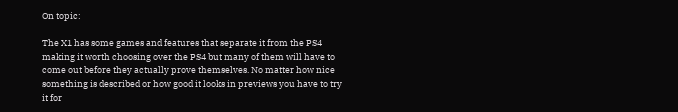On topic:

The X1 has some games and features that separate it from the PS4 making it worth choosing over the PS4 but many of them will have to come out before they actually prove themselves. No matter how nice something is described or how good it looks in previews you have to try it for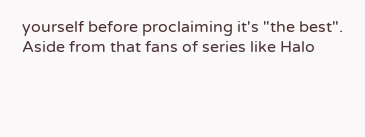yourself before proclaiming it's "the best".
Aside from that fans of series like Halo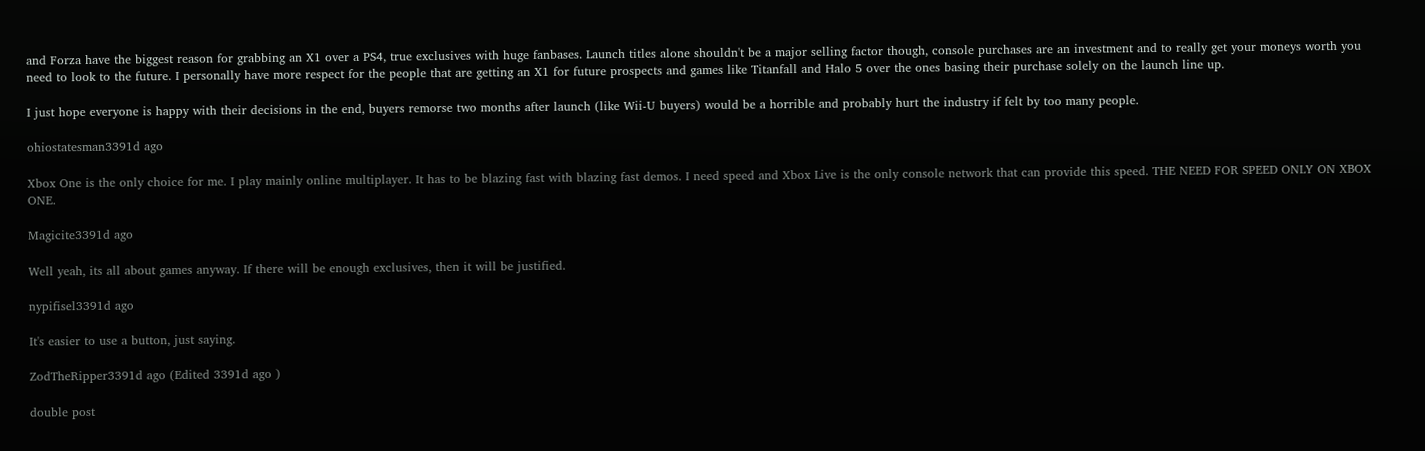and Forza have the biggest reason for grabbing an X1 over a PS4, true exclusives with huge fanbases. Launch titles alone shouldn't be a major selling factor though, console purchases are an investment and to really get your moneys worth you need to look to the future. I personally have more respect for the people that are getting an X1 for future prospects and games like Titanfall and Halo 5 over the ones basing their purchase solely on the launch line up.

I just hope everyone is happy with their decisions in the end, buyers remorse two months after launch (like Wii-U buyers) would be a horrible and probably hurt the industry if felt by too many people.

ohiostatesman3391d ago

Xbox One is the only choice for me. I play mainly online multiplayer. It has to be blazing fast with blazing fast demos. I need speed and Xbox Live is the only console network that can provide this speed. THE NEED FOR SPEED ONLY ON XBOX ONE.

Magicite3391d ago

Well yeah, its all about games anyway. If there will be enough exclusives, then it will be justified.

nypifisel3391d ago

It's easier to use a button, just saying.

ZodTheRipper3391d ago (Edited 3391d ago )

double post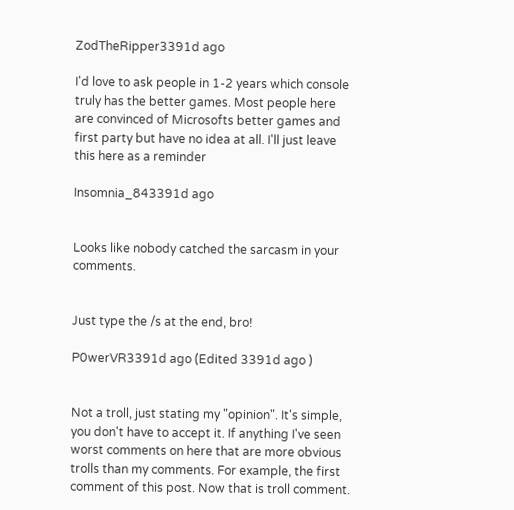ZodTheRipper3391d ago

I'd love to ask people in 1-2 years which console truly has the better games. Most people here are convinced of Microsofts better games and first party but have no idea at all. I'll just leave this here as a reminder

Insomnia_843391d ago


Looks like nobody catched the sarcasm in your comments.


Just type the /s at the end, bro!

P0werVR3391d ago (Edited 3391d ago )


Not a troll, just stating my "opinion". It's simple, you don't have to accept it. If anything I've seen worst comments on here that are more obvious trolls than my comments. For example, the first comment of this post. Now that is troll comment.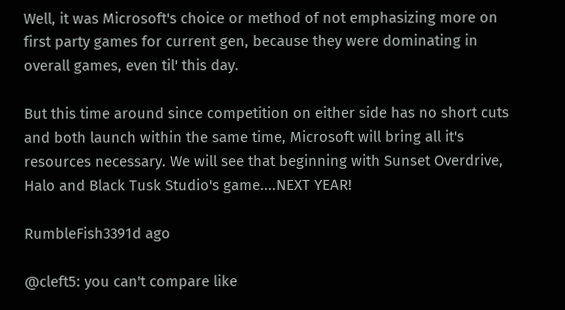Well, it was Microsoft's choice or method of not emphasizing more on first party games for current gen, because they were dominating in overall games, even til' this day.

But this time around since competition on either side has no short cuts and both launch within the same time, Microsoft will bring all it's resources necessary. We will see that beginning with Sunset Overdrive, Halo and Black Tusk Studio's game....NEXT YEAR!

RumbleFish3391d ago

@cleft5: you can't compare like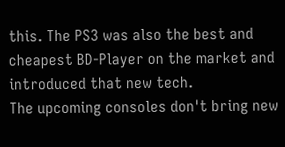this. The PS3 was also the best and cheapest BD-Player on the market and introduced that new tech.
The upcoming consoles don't bring new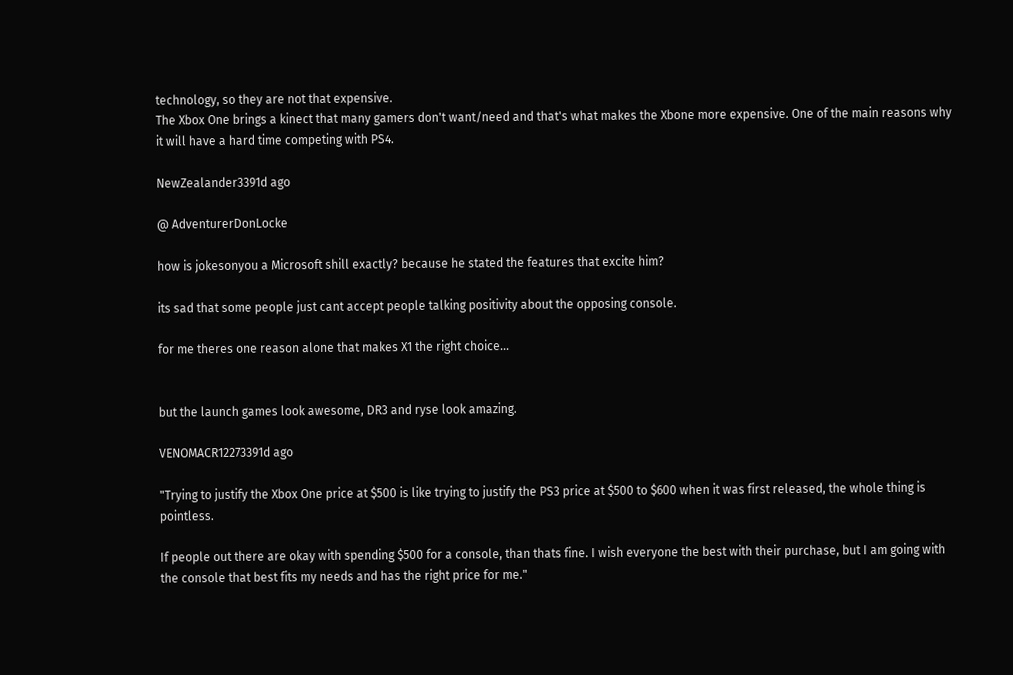technology, so they are not that expensive.
The Xbox One brings a kinect that many gamers don't want/need and that's what makes the Xbone more expensive. One of the main reasons why it will have a hard time competing with PS4.

NewZealander3391d ago

@ AdventurerDonLocke

how is jokesonyou a Microsoft shill exactly? because he stated the features that excite him?

its sad that some people just cant accept people talking positivity about the opposing console.

for me theres one reason alone that makes X1 the right choice...


but the launch games look awesome, DR3 and ryse look amazing.

VENOMACR12273391d ago

"Trying to justify the Xbox One price at $500 is like trying to justify the PS3 price at $500 to $600 when it was first released, the whole thing is pointless.

If people out there are okay with spending $500 for a console, than thats fine. I wish everyone the best with their purchase, but I am going with the console that best fits my needs and has the right price for me."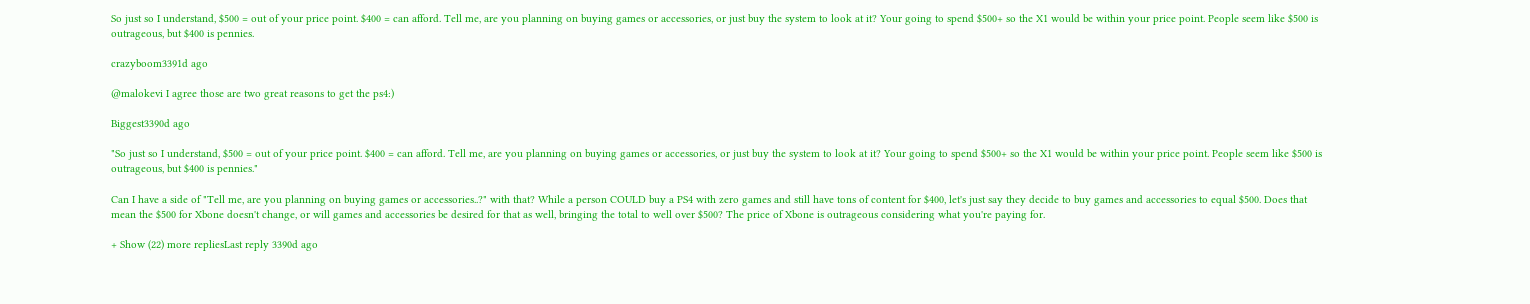So just so I understand, $500 = out of your price point. $400 = can afford. Tell me, are you planning on buying games or accessories, or just buy the system to look at it? Your going to spend $500+ so the X1 would be within your price point. People seem like $500 is outrageous, but $400 is pennies.

crazyboom3391d ago

@malokevi I agree those are two great reasons to get the ps4:)

Biggest3390d ago

"So just so I understand, $500 = out of your price point. $400 = can afford. Tell me, are you planning on buying games or accessories, or just buy the system to look at it? Your going to spend $500+ so the X1 would be within your price point. People seem like $500 is outrageous, but $400 is pennies."

Can I have a side of "Tell me, are you planning on buying games or accessories..?" with that? While a person COULD buy a PS4 with zero games and still have tons of content for $400, let's just say they decide to buy games and accessories to equal $500. Does that mean the $500 for Xbone doesn't change, or will games and accessories be desired for that as well, bringing the total to well over $500? The price of Xbone is outrageous considering what you're paying for.

+ Show (22) more repliesLast reply 3390d ago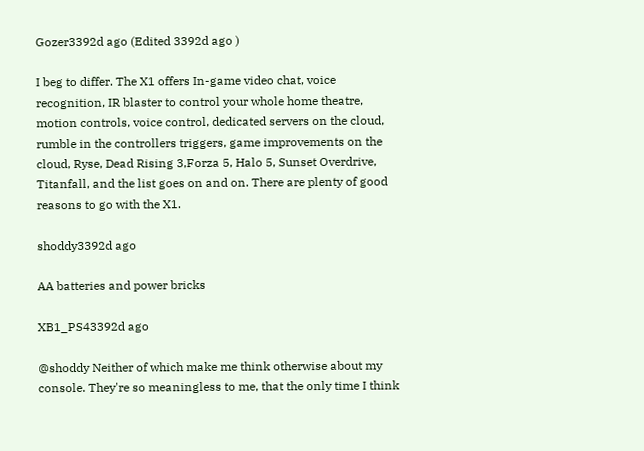Gozer3392d ago (Edited 3392d ago )

I beg to differ. The X1 offers In-game video chat, voice recognition, IR blaster to control your whole home theatre, motion controls, voice control, dedicated servers on the cloud, rumble in the controllers triggers, game improvements on the cloud, Ryse, Dead Rising 3,Forza 5, Halo 5, Sunset Overdrive, Titanfall, and the list goes on and on. There are plenty of good reasons to go with the X1.

shoddy3392d ago

AA batteries and power bricks

XB1_PS43392d ago

@shoddy Neither of which make me think otherwise about my console. They're so meaningless to me, that the only time I think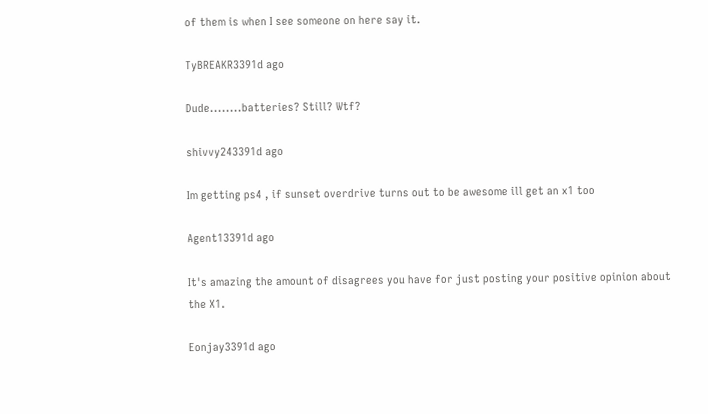of them is when I see someone on here say it.

TyBREAKR3391d ago

Dude........batteries? Still? Wtf?

shivvy243391d ago

Im getting ps4 , if sunset overdrive turns out to be awesome ill get an x1 too

Agent13391d ago

It's amazing the amount of disagrees you have for just posting your positive opinion about the X1.

Eonjay3391d ago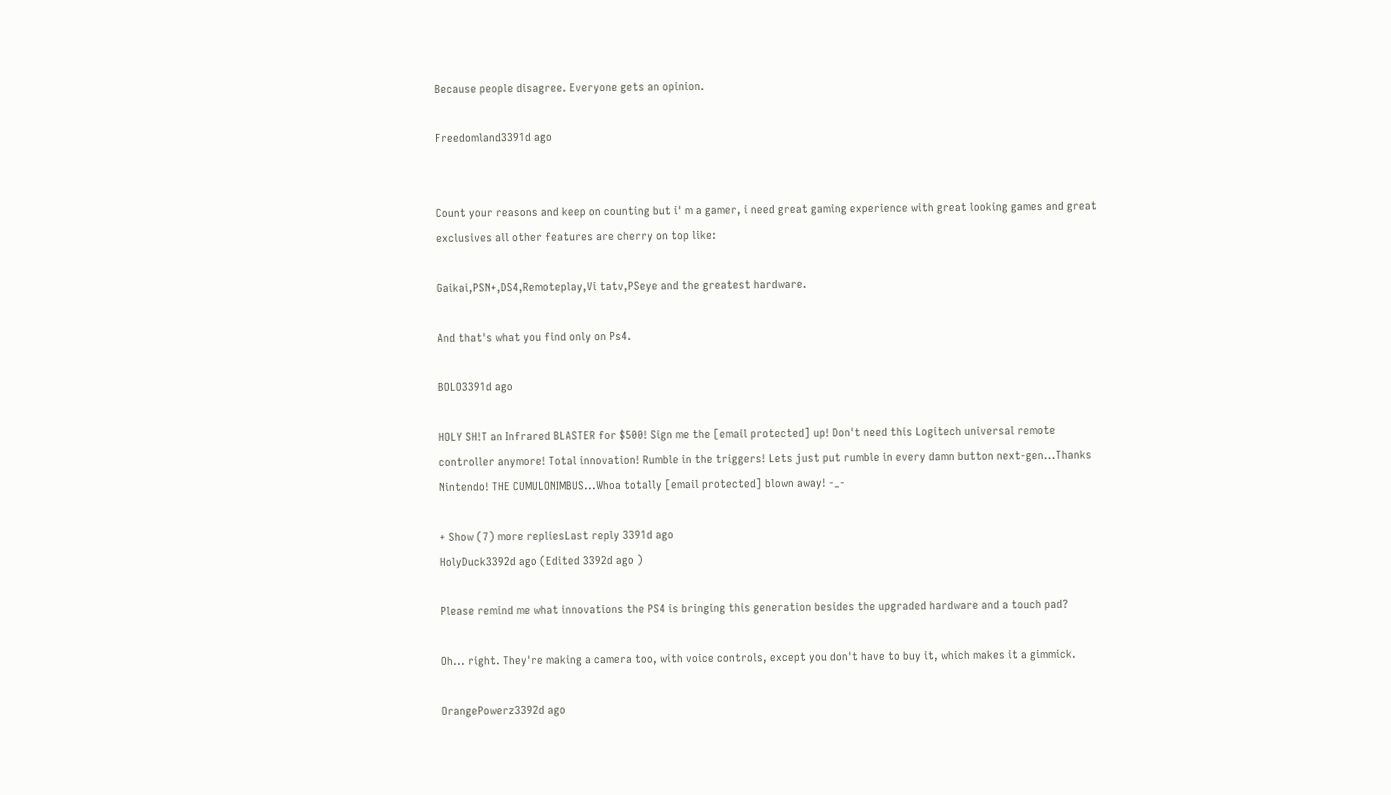Because people disagree. Everyone gets an opinion.

Freedomland3391d ago


Count your reasons and keep on counting but i' m a gamer, i need great gaming experience with great looking games and great exclusives all other features are cherry on top like:

Gaikai,PSN+,DS4,Remoteplay,Vi tatv,PSeye and the greatest hardware.

And that's what you find only on Ps4.

BOLO3391d ago

HOLY SH!T an Infrared BLASTER for $500! Sign me the [email protected] up! Don't need this Logitech universal remote controller anymore! Total innovation! Rumble in the triggers! Lets just put rumble in every damn button next-gen...Thanks Nintendo! THE CUMULONIMBUS...Whoa totally [email protected] blown away! -_-

+ Show (7) more repliesLast reply 3391d ago
HolyDuck3392d ago (Edited 3392d ago )

Please remind me what innovations the PS4 is bringing this generation besides the upgraded hardware and a touch pad?

Oh... right. They're making a camera too, with voice controls, except you don't have to buy it, which makes it a gimmick.

OrangePowerz3392d ago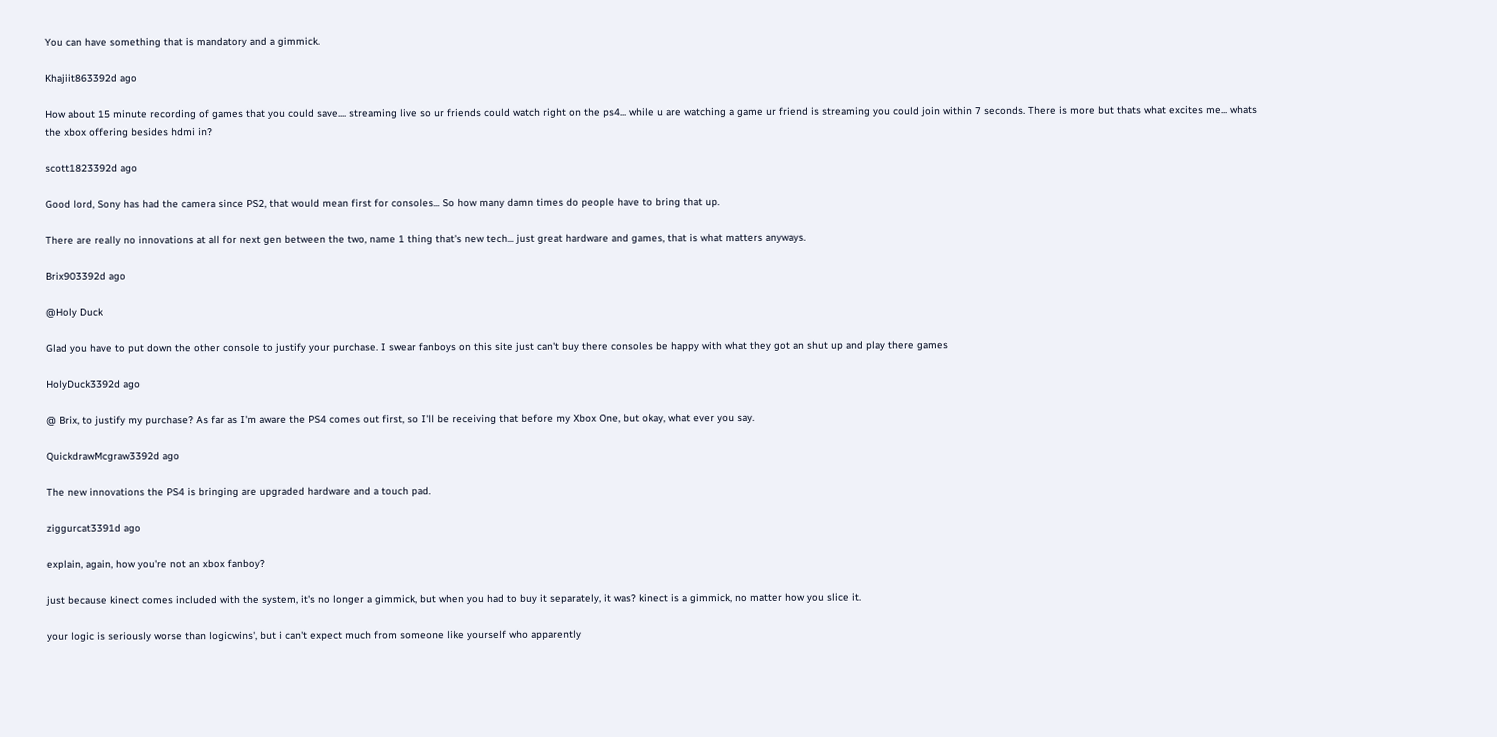You can have something that is mandatory and a gimmick.

Khajiit863392d ago

How about 15 minute recording of games that you could save.... streaming live so ur friends could watch right on the ps4... while u are watching a game ur friend is streaming you could join within 7 seconds. There is more but thats what excites me... whats the xbox offering besides hdmi in?

scott1823392d ago

Good lord, Sony has had the camera since PS2, that would mean first for consoles... So how many damn times do people have to bring that up.

There are really no innovations at all for next gen between the two, name 1 thing that's new tech... just great hardware and games, that is what matters anyways.

Brix903392d ago

@Holy Duck

Glad you have to put down the other console to justify your purchase. I swear fanboys on this site just can't buy there consoles be happy with what they got an shut up and play there games

HolyDuck3392d ago

@ Brix, to justify my purchase? As far as I'm aware the PS4 comes out first, so I'll be receiving that before my Xbox One, but okay, what ever you say.

QuickdrawMcgraw3392d ago

The new innovations the PS4 is bringing are upgraded hardware and a touch pad.

ziggurcat3391d ago

explain, again, how you're not an xbox fanboy?

just because kinect comes included with the system, it's no longer a gimmick, but when you had to buy it separately, it was? kinect is a gimmick, no matter how you slice it.

your logic is seriously worse than logicwins', but i can't expect much from someone like yourself who apparently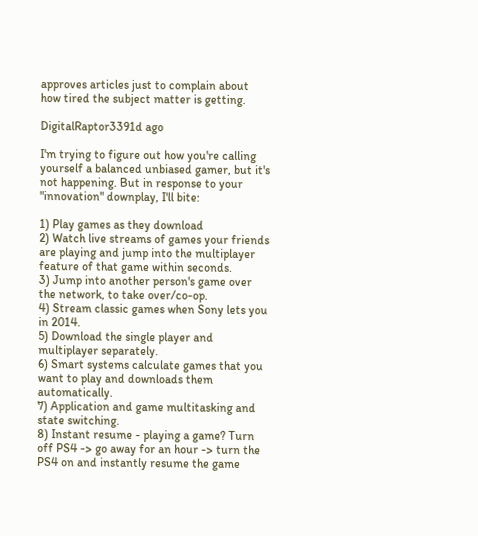approves articles just to complain about how tired the subject matter is getting.

DigitalRaptor3391d ago

I'm trying to figure out how you're calling yourself a balanced unbiased gamer, but it's not happening. But in response to your "innovation" downplay, I'll bite:

1) Play games as they download
2) Watch live streams of games your friends are playing and jump into the multiplayer feature of that game within seconds.
3) Jump into another person's game over the network, to take over/co-op.
4) Stream classic games when Sony lets you in 2014.
5) Download the single player and multiplayer separately.
6) Smart systems calculate games that you want to play and downloads them automatically.
7) Application and game multitasking and state switching.
8) Instant resume - playing a game? Turn off PS4 -> go away for an hour -> turn the PS4 on and instantly resume the game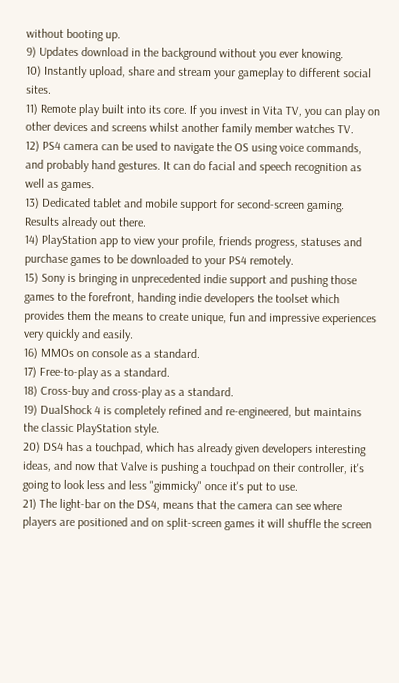without booting up.
9) Updates download in the background without you ever knowing.
10) Instantly upload, share and stream your gameplay to different social sites.
11) Remote play built into its core. If you invest in Vita TV, you can play on other devices and screens whilst another family member watches TV.
12) PS4 camera can be used to navigate the OS using voice commands, and probably hand gestures. It can do facial and speech recognition as well as games.
13) Dedicated tablet and mobile support for second-screen gaming. Results already out there.
14) PlayStation app to view your profile, friends progress, statuses and purchase games to be downloaded to your PS4 remotely.
15) Sony is bringing in unprecedented indie support and pushing those games to the forefront, handing indie developers the toolset which provides them the means to create unique, fun and impressive experiences very quickly and easily.
16) MMOs on console as a standard.
17) Free-to-play as a standard.
18) Cross-buy and cross-play as a standard.
19) DualShock 4 is completely refined and re-engineered, but maintains the classic PlayStation style.
20) DS4 has a touchpad, which has already given developers interesting ideas, and now that Valve is pushing a touchpad on their controller, it's going to look less and less "gimmicky" once it's put to use.
21) The light-bar on the DS4, means that the camera can see where players are positioned and on split-screen games it will shuffle the screen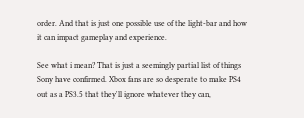order. And that is just one possible use of the light-bar and how it can impact gameplay and experience.

See what i mean? That is just a seemingly partial list of things Sony have confirmed. Xbox fans are so desperate to make PS4 out as a PS3.5 that they'll ignore whatever they can,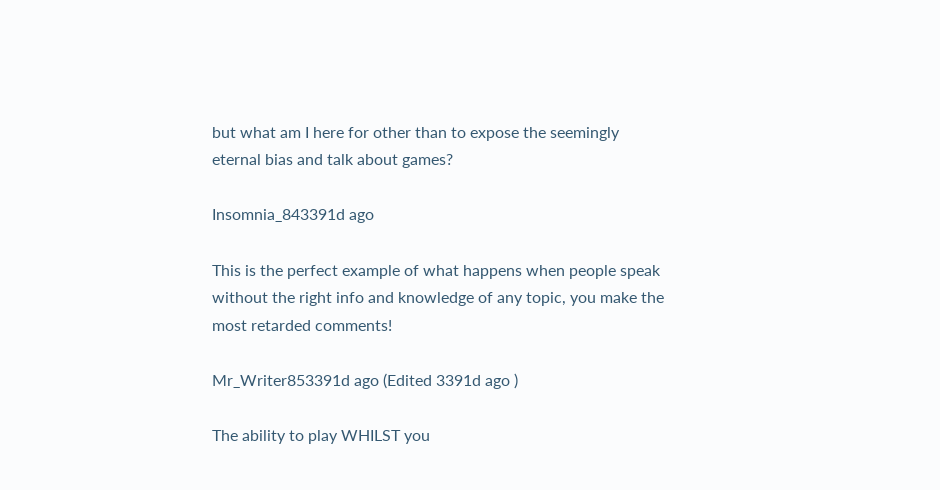but what am I here for other than to expose the seemingly eternal bias and talk about games?

Insomnia_843391d ago

This is the perfect example of what happens when people speak without the right info and knowledge of any topic, you make the most retarded comments!

Mr_Writer853391d ago (Edited 3391d ago )

The ability to play WHILST you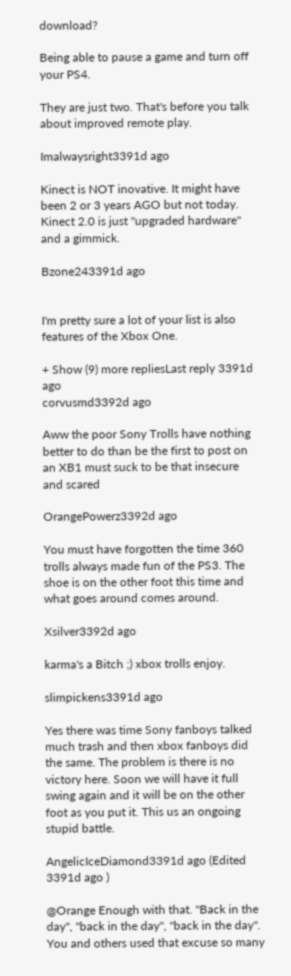download?

Being able to pause a game and turn off your PS4.

They are just two. That's before you talk about improved remote play.

Imalwaysright3391d ago

Kinect is NOT inovative. It might have been 2 or 3 years AGO but not today. Kinect 2.0 is just "upgraded hardware" and a gimmick.

Bzone243391d ago


I'm pretty sure a lot of your list is also features of the Xbox One.

+ Show (9) more repliesLast reply 3391d ago
corvusmd3392d ago

Aww the poor Sony Trolls have nothing better to do than be the first to post on an XB1 must suck to be that insecure and scared

OrangePowerz3392d ago

You must have forgotten the time 360 trolls always made fun of the PS3. The shoe is on the other foot this time and what goes around comes around.

Xsilver3392d ago

karma's a Bitch ;) xbox trolls enjoy.

slimpickens3391d ago

Yes there was time Sony fanboys talked much trash and then xbox fanboys did the same. The problem is there is no victory here. Soon we will have it full swing again and it will be on the other foot as you put it. This us an ongoing stupid battle.

AngelicIceDiamond3391d ago (Edited 3391d ago )

@Orange Enough with that. "Back in the day", "back in the day", "back in the day". You and others used that excuse so many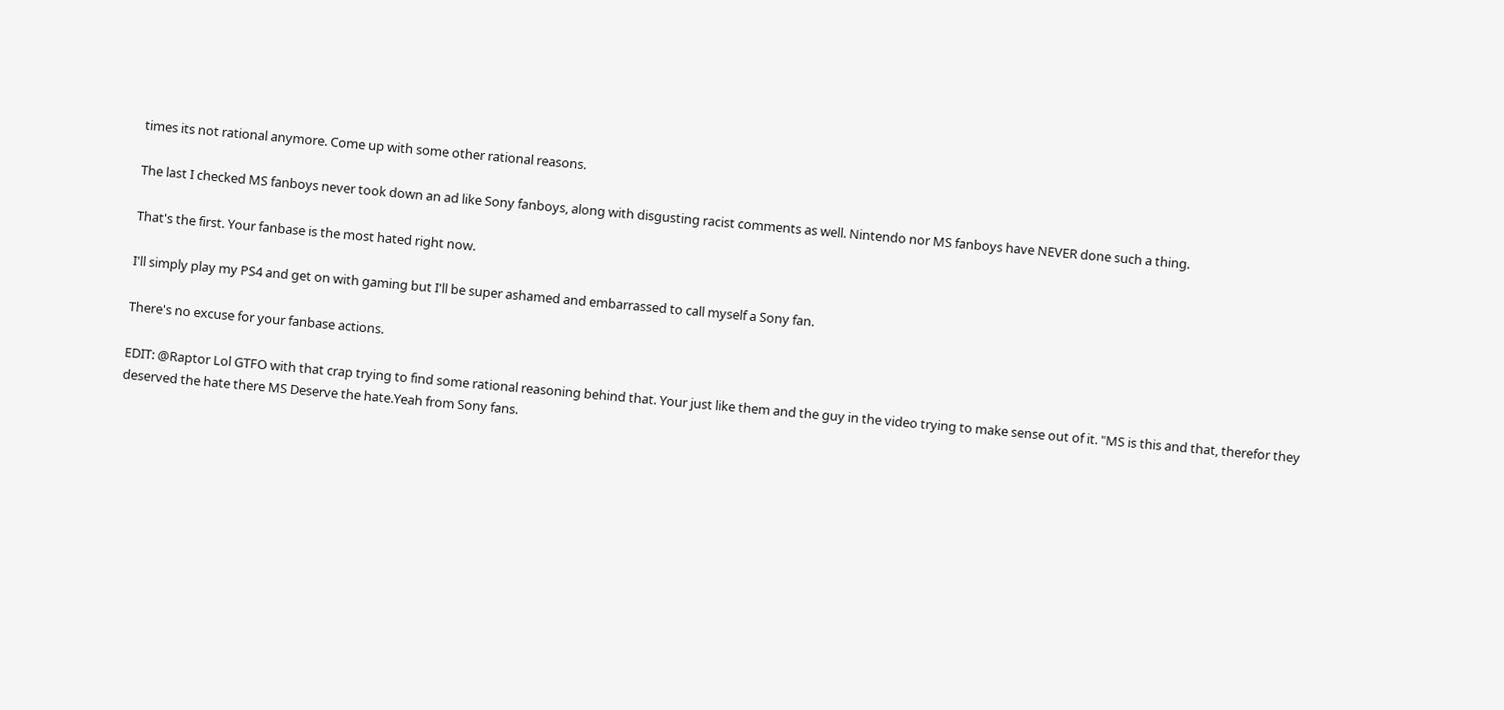times its not rational anymore. Come up with some other rational reasons.

The last I checked MS fanboys never took down an ad like Sony fanboys, along with disgusting racist comments as well. Nintendo nor MS fanboys have NEVER done such a thing.

That's the first. Your fanbase is the most hated right now.

I'll simply play my PS4 and get on with gaming but I'll be super ashamed and embarrassed to call myself a Sony fan.

There's no excuse for your fanbase actions.

EDIT: @Raptor Lol GTFO with that crap trying to find some rational reasoning behind that. Your just like them and the guy in the video trying to make sense out of it. "MS is this and that, therefor they deserved the hate there MS Deserve the hate.Yeah from Sony fans.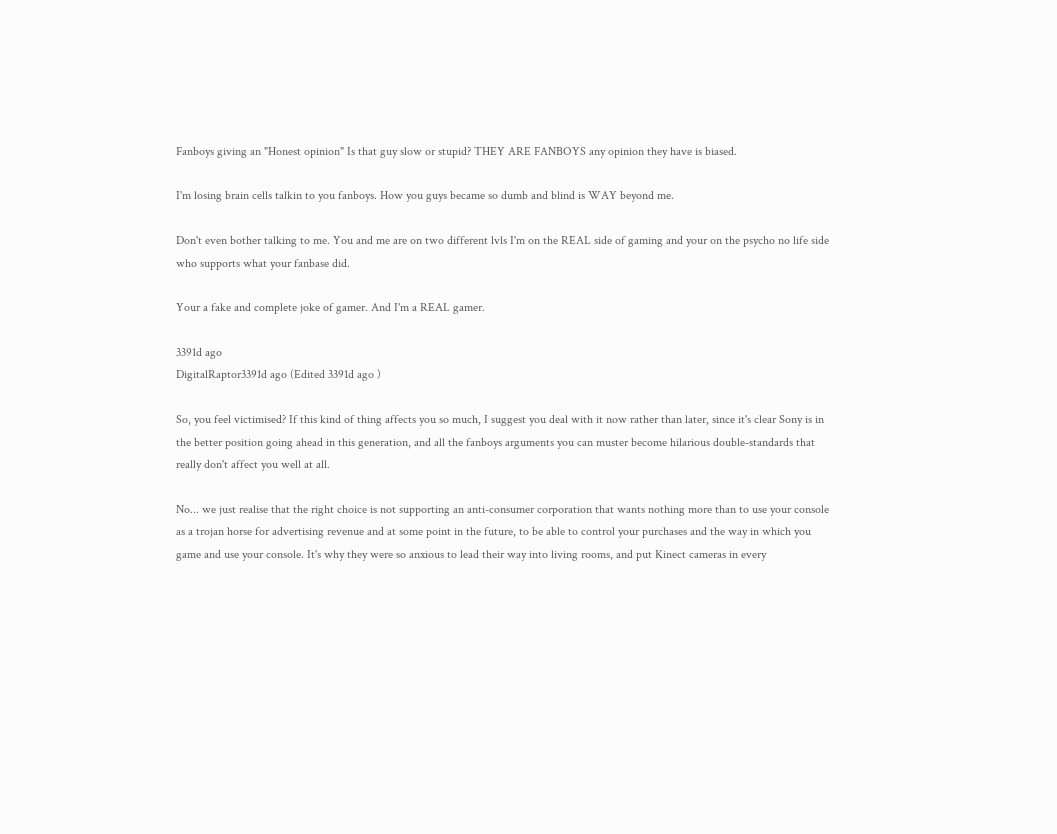Fanboys giving an "Honest opinion" Is that guy slow or stupid? THEY ARE FANBOYS any opinion they have is biased.

I'm losing brain cells talkin to you fanboys. How you guys became so dumb and blind is WAY beyond me.

Don't even bother talking to me. You and me are on two different lvls I'm on the REAL side of gaming and your on the psycho no life side who supports what your fanbase did.

Your a fake and complete joke of gamer. And I'm a REAL gamer.

3391d ago
DigitalRaptor3391d ago (Edited 3391d ago )

So, you feel victimised? If this kind of thing affects you so much, I suggest you deal with it now rather than later, since it's clear Sony is in the better position going ahead in this generation, and all the fanboys arguments you can muster become hilarious double-standards that really don't affect you well at all.

No... we just realise that the right choice is not supporting an anti-consumer corporation that wants nothing more than to use your console as a trojan horse for advertising revenue and at some point in the future, to be able to control your purchases and the way in which you game and use your console. It's why they were so anxious to lead their way into living rooms, and put Kinect cameras in every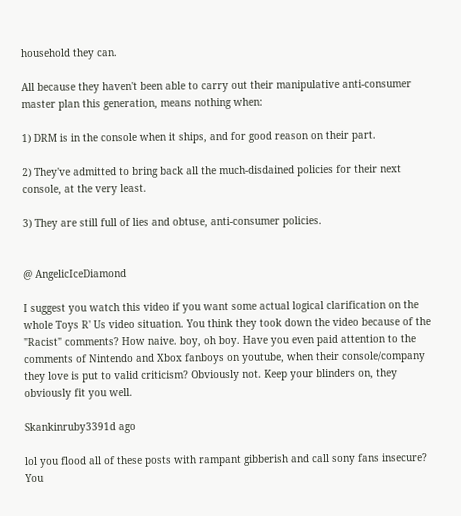household they can.

All because they haven't been able to carry out their manipulative anti-consumer master plan this generation, means nothing when:

1) DRM is in the console when it ships, and for good reason on their part.

2) They've admitted to bring back all the much-disdained policies for their next console, at the very least.

3) They are still full of lies and obtuse, anti-consumer policies.


@ AngelicIceDiamond

I suggest you watch this video if you want some actual logical clarification on the whole Toys R' Us video situation. You think they took down the video because of the "Racist" comments? How naive. boy, oh boy. Have you even paid attention to the comments of Nintendo and Xbox fanboys on youtube, when their console/company they love is put to valid criticism? Obviously not. Keep your blinders on, they obviously fit you well.

Skankinruby3391d ago

lol you flood all of these posts with rampant gibberish and call sony fans insecure? You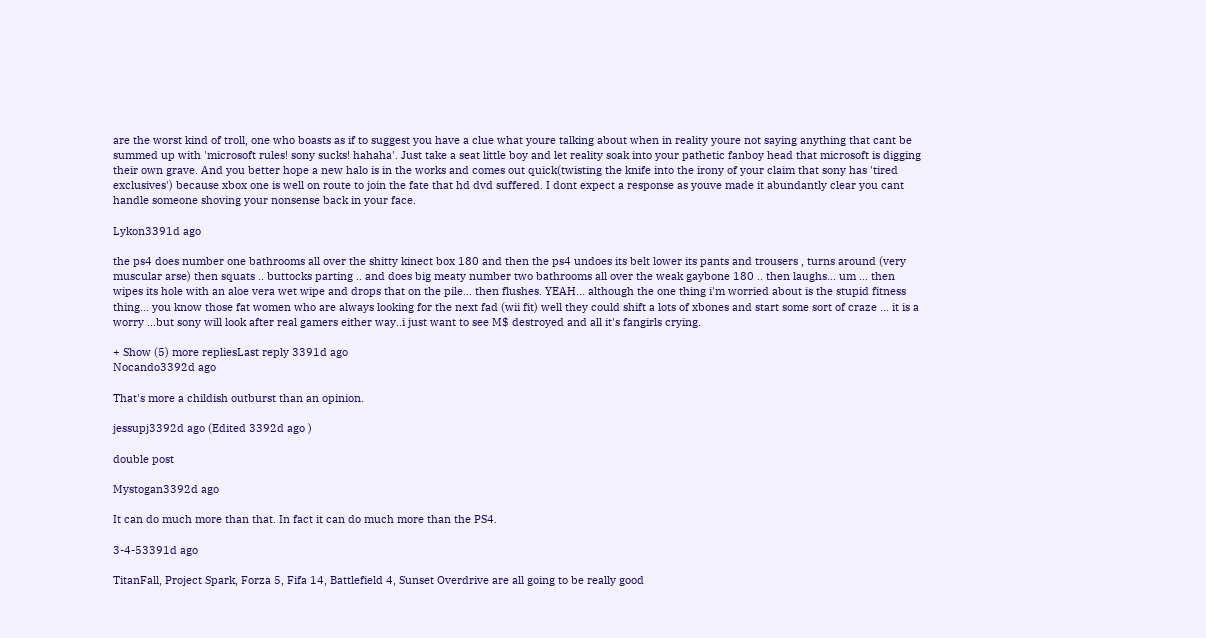are the worst kind of troll, one who boasts as if to suggest you have a clue what youre talking about when in reality youre not saying anything that cant be summed up with 'microsoft rules! sony sucks! hahaha'. Just take a seat little boy and let reality soak into your pathetic fanboy head that microsoft is digging their own grave. And you better hope a new halo is in the works and comes out quick(twisting the knife into the irony of your claim that sony has 'tired exclusives') because xbox one is well on route to join the fate that hd dvd suffered. I dont expect a response as youve made it abundantly clear you cant handle someone shoving your nonsense back in your face.

Lykon3391d ago

the ps4 does number one bathrooms all over the shitty kinect box 180 and then the ps4 undoes its belt lower its pants and trousers , turns around (very muscular arse) then squats .. buttocks parting .. and does big meaty number two bathrooms all over the weak gaybone 180 .. then laughs... um ... then wipes its hole with an aloe vera wet wipe and drops that on the pile... then flushes. YEAH... although the one thing i'm worried about is the stupid fitness thing... you know those fat women who are always looking for the next fad (wii fit) well they could shift a lots of xbones and start some sort of craze ... it is a worry ...but sony will look after real gamers either way..i just want to see M$ destroyed and all it's fangirls crying.

+ Show (5) more repliesLast reply 3391d ago
Nocando3392d ago

That's more a childish outburst than an opinion.

jessupj3392d ago (Edited 3392d ago )

double post

Mystogan3392d ago

It can do much more than that. In fact it can do much more than the PS4.

3-4-53391d ago

TitanFall, Project Spark, Forza 5, Fifa 14, Battlefield 4, Sunset Overdrive are all going to be really good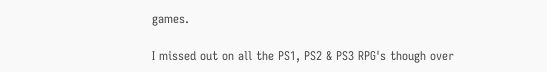games.

I missed out on all the PS1, PS2 & PS3 RPG's though over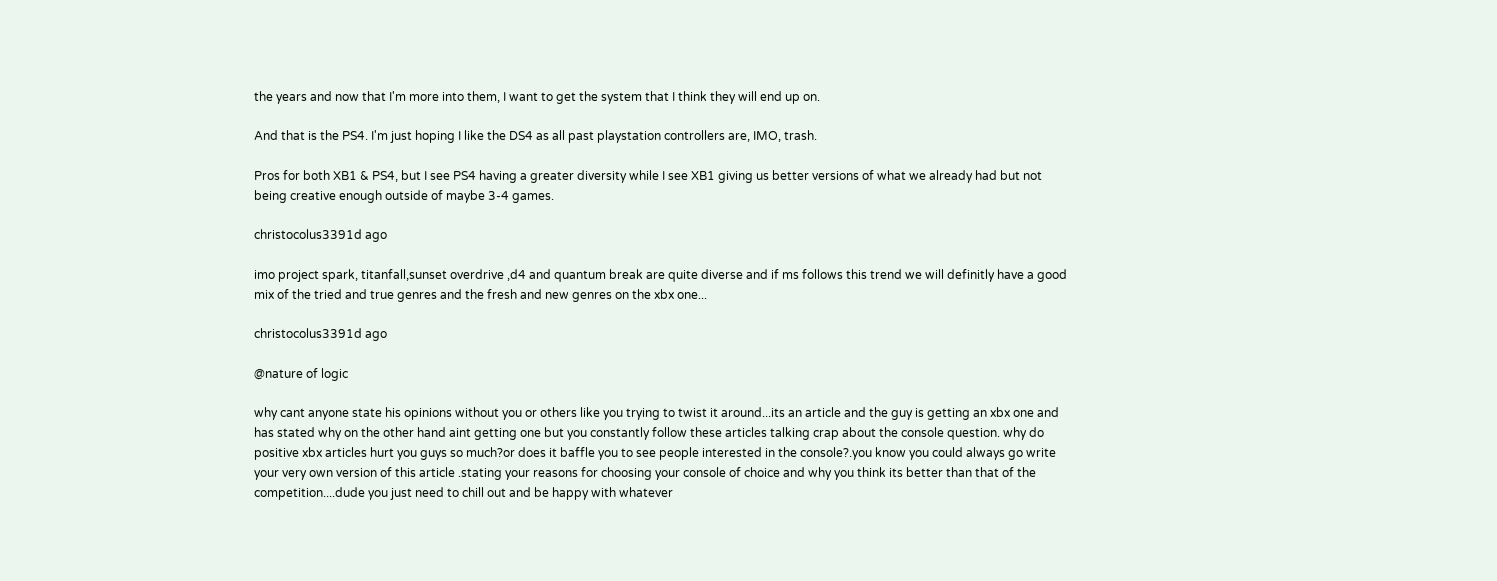the years and now that I'm more into them, I want to get the system that I think they will end up on.

And that is the PS4. I'm just hoping I like the DS4 as all past playstation controllers are, IMO, trash.

Pros for both XB1 & PS4, but I see PS4 having a greater diversity while I see XB1 giving us better versions of what we already had but not being creative enough outside of maybe 3-4 games.

christocolus3391d ago

imo project spark, titanfall,sunset overdrive ,d4 and quantum break are quite diverse and if ms follows this trend we will definitly have a good mix of the tried and true genres and the fresh and new genres on the xbx one...

christocolus3391d ago

@nature of logic

why cant anyone state his opinions without you or others like you trying to twist it around...its an article and the guy is getting an xbx one and has stated why on the other hand aint getting one but you constantly follow these articles talking crap about the console question. why do positive xbx articles hurt you guys so much?or does it baffle you to see people interested in the console?.you know you could always go write your very own version of this article .stating your reasons for choosing your console of choice and why you think its better than that of the competition....dude you just need to chill out and be happy with whatever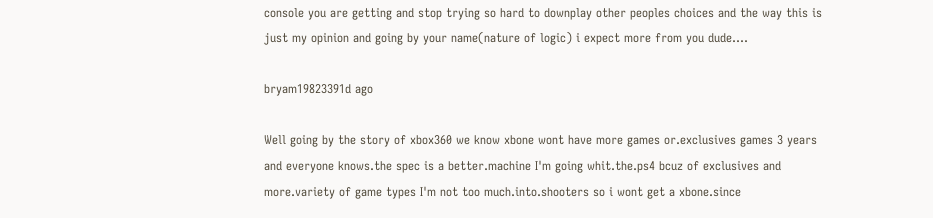console you are getting and stop trying so hard to downplay other peoples choices and the way this is just my opinion and going by your name(nature of logic) i expect more from you dude....

bryam19823391d ago

Well going by the story of xbox360 we know xbone wont have more games or.exclusives games 3 years and everyone knows.the spec is a better.machine I'm going whit.the.ps4 bcuz of exclusives and more.variety of game types I'm not too much.into.shooters so i wont get a xbone.since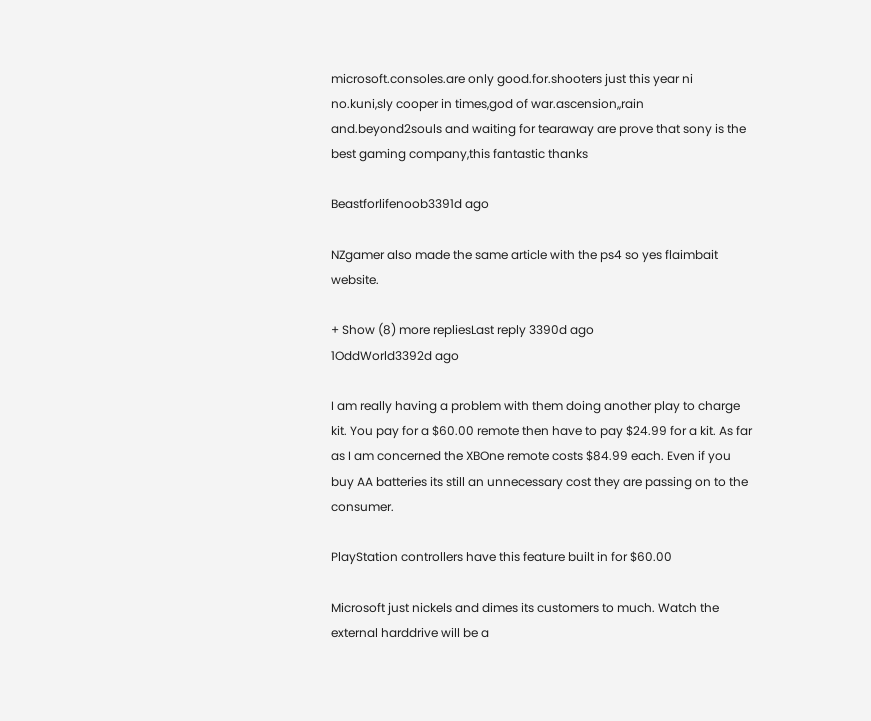microsoft.consoles.are only good.for.shooters just this year ni no.kuni,sly cooper in times,god of war.ascension,,rain and.beyond2souls and waiting for tearaway are prove that sony is the best gaming company,this fantastic thanks

Beastforlifenoob3391d ago

NZgamer also made the same article with the ps4 so yes flaimbait website.

+ Show (8) more repliesLast reply 3390d ago
1OddWorld3392d ago

I am really having a problem with them doing another play to charge kit. You pay for a $60.00 remote then have to pay $24.99 for a kit. As far as I am concerned the XBOne remote costs $84.99 each. Even if you buy AA batteries its still an unnecessary cost they are passing on to the consumer.

PlayStation controllers have this feature built in for $60.00

Microsoft just nickels and dimes its customers to much. Watch the external harddrive will be a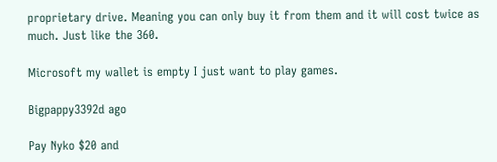proprietary drive. Meaning you can only buy it from them and it will cost twice as much. Just like the 360.

Microsoft my wallet is empty I just want to play games.

Bigpappy3392d ago

Pay Nyko $20 and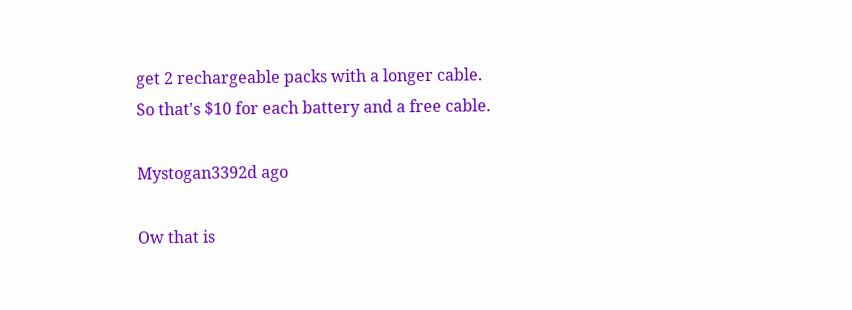get 2 rechargeable packs with a longer cable. So that's $10 for each battery and a free cable.

Mystogan3392d ago

Ow that is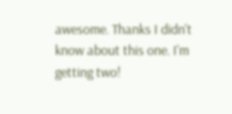awesome. Thanks I didn't know about this one. I'm getting two!